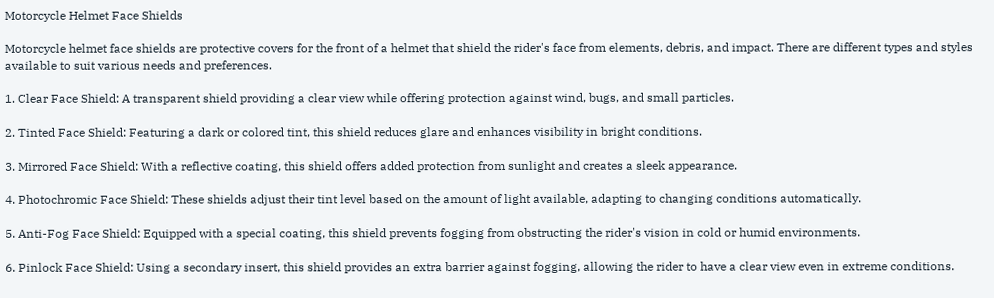Motorcycle Helmet Face Shields

Motorcycle helmet face shields are protective covers for the front of a helmet that shield the rider's face from elements, debris, and impact. There are different types and styles available to suit various needs and preferences.

1. Clear Face Shield: A transparent shield providing a clear view while offering protection against wind, bugs, and small particles.

2. Tinted Face Shield: Featuring a dark or colored tint, this shield reduces glare and enhances visibility in bright conditions.

3. Mirrored Face Shield: With a reflective coating, this shield offers added protection from sunlight and creates a sleek appearance.

4. Photochromic Face Shield: These shields adjust their tint level based on the amount of light available, adapting to changing conditions automatically.

5. Anti-Fog Face Shield: Equipped with a special coating, this shield prevents fogging from obstructing the rider's vision in cold or humid environments.

6. Pinlock Face Shield: Using a secondary insert, this shield provides an extra barrier against fogging, allowing the rider to have a clear view even in extreme conditions.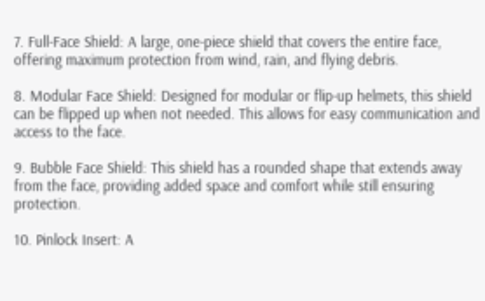7. Full-Face Shield: A large, one-piece shield that covers the entire face, offering maximum protection from wind, rain, and flying debris.

8. Modular Face Shield: Designed for modular or flip-up helmets, this shield can be flipped up when not needed. This allows for easy communication and access to the face.

9. Bubble Face Shield: This shield has a rounded shape that extends away from the face, providing added space and comfort while still ensuring protection.

10. Pinlock Insert: A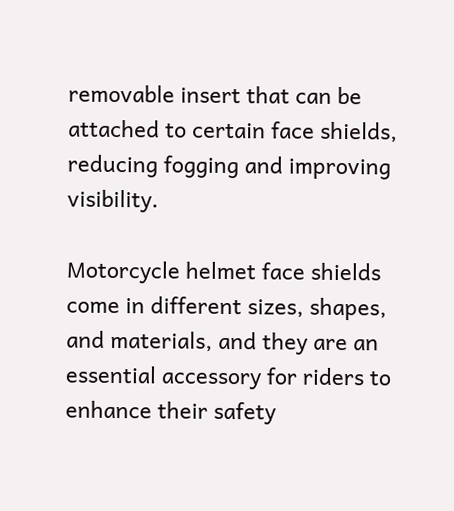removable insert that can be attached to certain face shields, reducing fogging and improving visibility.

Motorcycle helmet face shields come in different sizes, shapes, and materials, and they are an essential accessory for riders to enhance their safety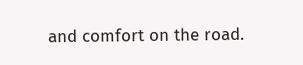and comfort on the road.